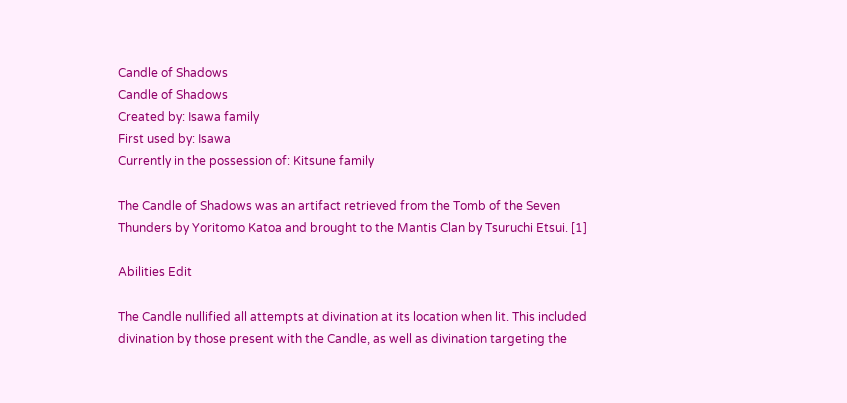Candle of Shadows
Candle of Shadows
Created by: Isawa family
First used by: Isawa
Currently in the possession of: Kitsune family

The Candle of Shadows was an artifact retrieved from the Tomb of the Seven Thunders by Yoritomo Katoa and brought to the Mantis Clan by Tsuruchi Etsui. [1]

Abilities Edit

The Candle nullified all attempts at divination at its location when lit. This included divination by those present with the Candle, as well as divination targeting the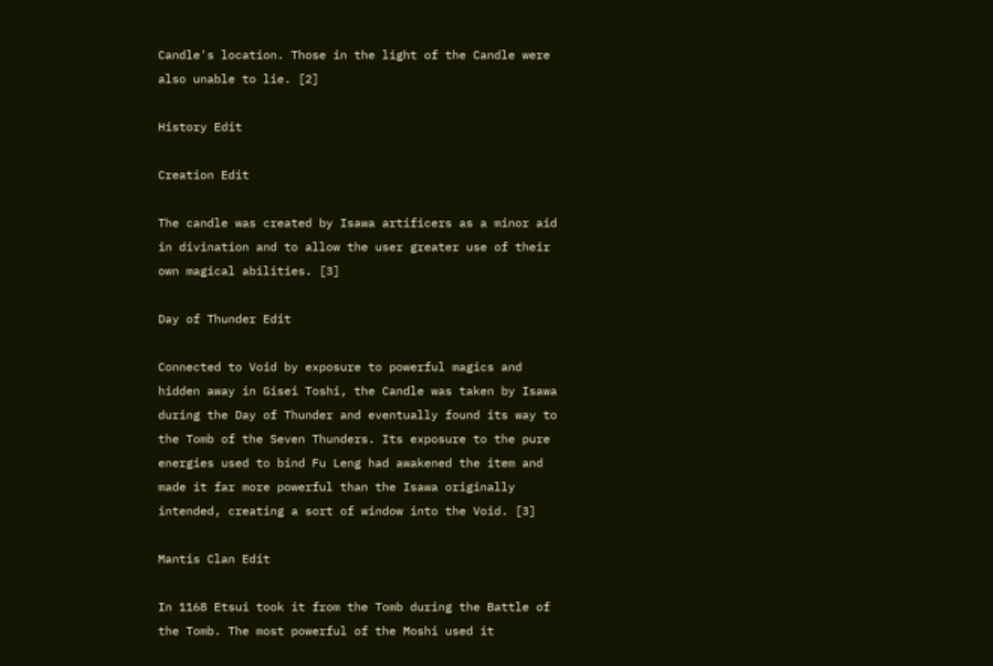Candle's location. Those in the light of the Candle were also unable to lie. [2]

History Edit

Creation Edit

The candle was created by Isawa artificers as a minor aid in divination and to allow the user greater use of their own magical abilities. [3]

Day of Thunder Edit

Connected to Void by exposure to powerful magics and hidden away in Gisei Toshi, the Candle was taken by Isawa during the Day of Thunder and eventually found its way to the Tomb of the Seven Thunders. Its exposure to the pure energies used to bind Fu Leng had awakened the item and made it far more powerful than the Isawa originally intended, creating a sort of window into the Void. [3]

Mantis Clan Edit

In 1168 Etsui took it from the Tomb during the Battle of the Tomb. The most powerful of the Moshi used it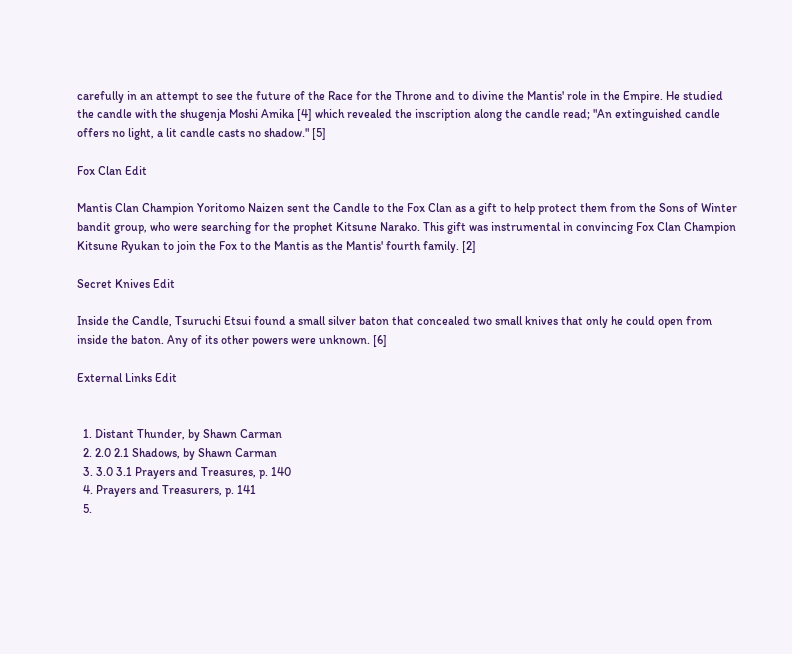carefully in an attempt to see the future of the Race for the Throne and to divine the Mantis' role in the Empire. He studied the candle with the shugenja Moshi Amika [4] which revealed the inscription along the candle read; "An extinguished candle offers no light, a lit candle casts no shadow." [5]

Fox Clan Edit

Mantis Clan Champion Yoritomo Naizen sent the Candle to the Fox Clan as a gift to help protect them from the Sons of Winter bandit group, who were searching for the prophet Kitsune Narako. This gift was instrumental in convincing Fox Clan Champion Kitsune Ryukan to join the Fox to the Mantis as the Mantis' fourth family. [2]

Secret Knives Edit

Inside the Candle, Tsuruchi Etsui found a small silver baton that concealed two small knives that only he could open from inside the baton. Any of its other powers were unknown. [6]

External Links Edit


  1. Distant Thunder, by Shawn Carman
  2. 2.0 2.1 Shadows, by Shawn Carman
  3. 3.0 3.1 Prayers and Treasures, p. 140
  4. Prayers and Treasurers, p. 141
  5.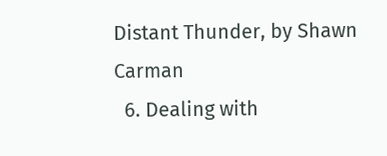Distant Thunder, by Shawn Carman
  6. Dealing with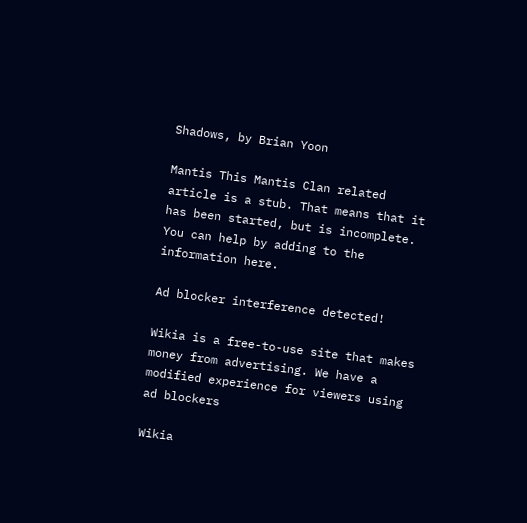Shadows, by Brian Yoon

Mantis This Mantis Clan related article is a stub. That means that it has been started, but is incomplete. You can help by adding to the information here.

Ad blocker interference detected!

Wikia is a free-to-use site that makes money from advertising. We have a modified experience for viewers using ad blockers

Wikia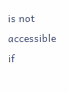is not accessible if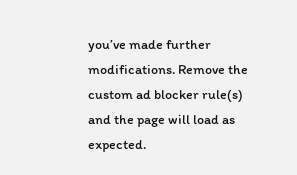you’ve made further modifications. Remove the custom ad blocker rule(s) and the page will load as expected.